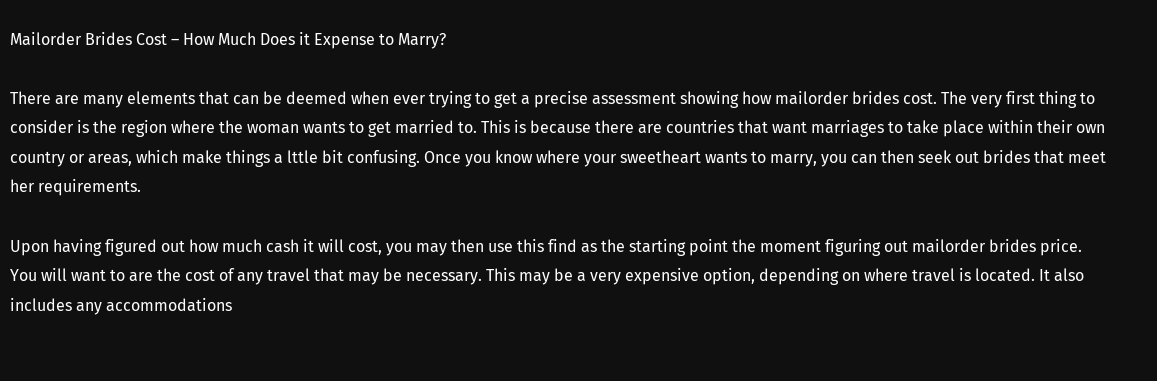Mailorder Brides Cost – How Much Does it Expense to Marry?

There are many elements that can be deemed when ever trying to get a precise assessment showing how mailorder brides cost. The very first thing to consider is the region where the woman wants to get married to. This is because there are countries that want marriages to take place within their own country or areas, which make things a lttle bit confusing. Once you know where your sweetheart wants to marry, you can then seek out brides that meet her requirements.

Upon having figured out how much cash it will cost, you may then use this find as the starting point the moment figuring out mailorder brides price. You will want to are the cost of any travel that may be necessary. This may be a very expensive option, depending on where travel is located. It also includes any accommodations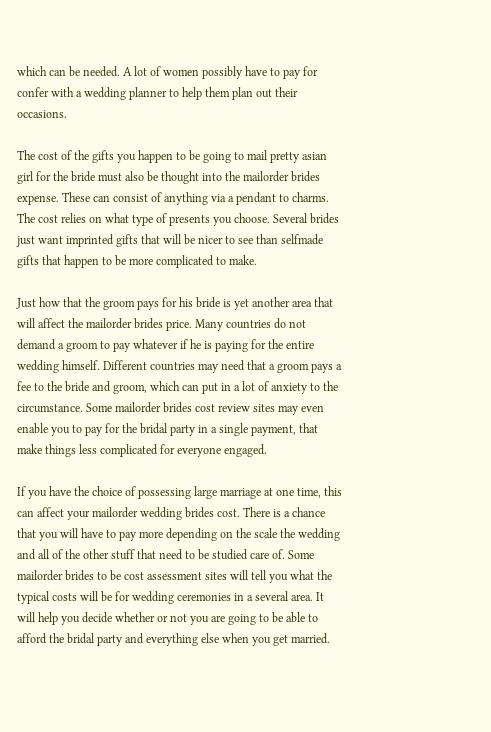which can be needed. A lot of women possibly have to pay for confer with a wedding planner to help them plan out their occasions.

The cost of the gifts you happen to be going to mail pretty asian girl for the bride must also be thought into the mailorder brides expense. These can consist of anything via a pendant to charms. The cost relies on what type of presents you choose. Several brides just want imprinted gifts that will be nicer to see than selfmade gifts that happen to be more complicated to make.

Just how that the groom pays for his bride is yet another area that will affect the mailorder brides price. Many countries do not demand a groom to pay whatever if he is paying for the entire wedding himself. Different countries may need that a groom pays a fee to the bride and groom, which can put in a lot of anxiety to the circumstance. Some mailorder brides cost review sites may even enable you to pay for the bridal party in a single payment, that make things less complicated for everyone engaged.

If you have the choice of possessing large marriage at one time, this can affect your mailorder wedding brides cost. There is a chance that you will have to pay more depending on the scale the wedding and all of the other stuff that need to be studied care of. Some mailorder brides to be cost assessment sites will tell you what the typical costs will be for wedding ceremonies in a several area. It will help you decide whether or not you are going to be able to afford the bridal party and everything else when you get married.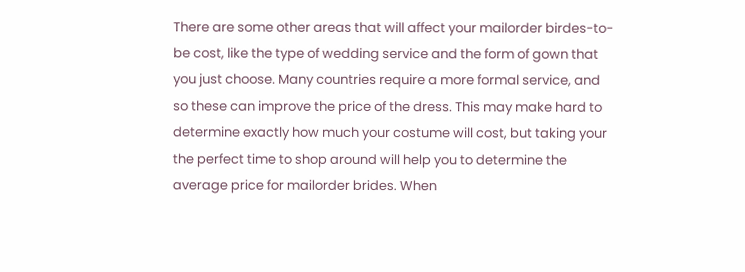There are some other areas that will affect your mailorder birdes-to-be cost, like the type of wedding service and the form of gown that you just choose. Many countries require a more formal service, and so these can improve the price of the dress. This may make hard to determine exactly how much your costume will cost, but taking your the perfect time to shop around will help you to determine the average price for mailorder brides. When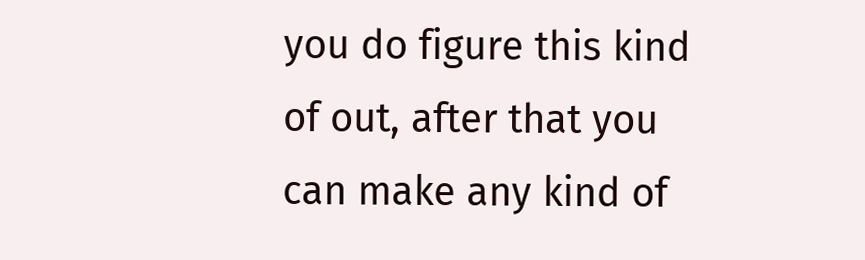you do figure this kind of out, after that you can make any kind of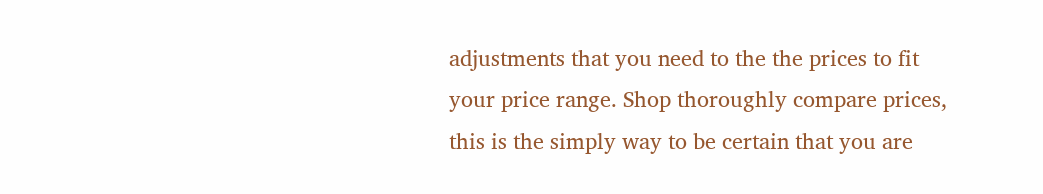adjustments that you need to the the prices to fit your price range. Shop thoroughly compare prices, this is the simply way to be certain that you are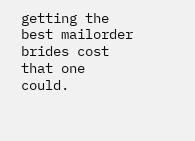getting the best mailorder brides cost that one could.